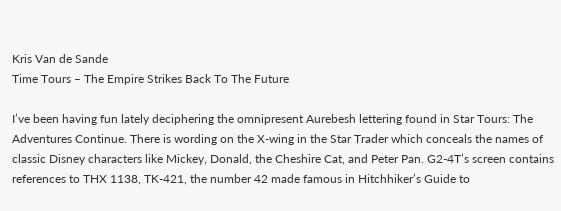Kris Van de Sande
Time Tours – The Empire Strikes Back To The Future

I’ve been having fun lately deciphering the omnipresent Aurebesh lettering found in Star Tours: The Adventures Continue. There is wording on the X-wing in the Star Trader which conceals the names of classic Disney characters like Mickey, Donald, the Cheshire Cat, and Peter Pan. G2-4T’s screen contains references to THX 1138, TK-421, the number 42 made famous in Hitchhiker’s Guide to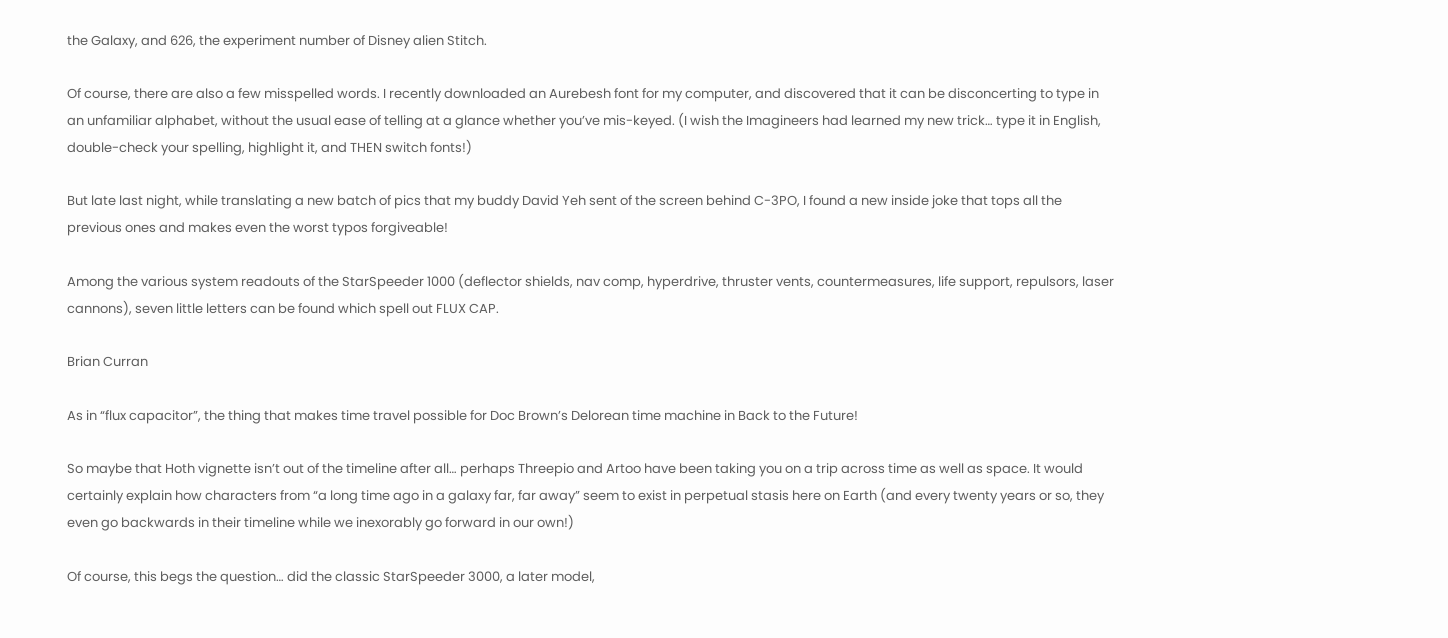the Galaxy, and 626, the experiment number of Disney alien Stitch.

Of course, there are also a few misspelled words. I recently downloaded an Aurebesh font for my computer, and discovered that it can be disconcerting to type in an unfamiliar alphabet, without the usual ease of telling at a glance whether you’ve mis-keyed. (I wish the Imagineers had learned my new trick… type it in English, double-check your spelling, highlight it, and THEN switch fonts!)

But late last night, while translating a new batch of pics that my buddy David Yeh sent of the screen behind C-3PO, I found a new inside joke that tops all the previous ones and makes even the worst typos forgiveable!

Among the various system readouts of the StarSpeeder 1000 (deflector shields, nav comp, hyperdrive, thruster vents, countermeasures, life support, repulsors, laser cannons), seven little letters can be found which spell out FLUX CAP.

Brian Curran

As in “flux capacitor”, the thing that makes time travel possible for Doc Brown’s Delorean time machine in Back to the Future!

So maybe that Hoth vignette isn’t out of the timeline after all… perhaps Threepio and Artoo have been taking you on a trip across time as well as space. It would certainly explain how characters from “a long time ago in a galaxy far, far away” seem to exist in perpetual stasis here on Earth (and every twenty years or so, they even go backwards in their timeline while we inexorably go forward in our own!)

Of course, this begs the question… did the classic StarSpeeder 3000, a later model,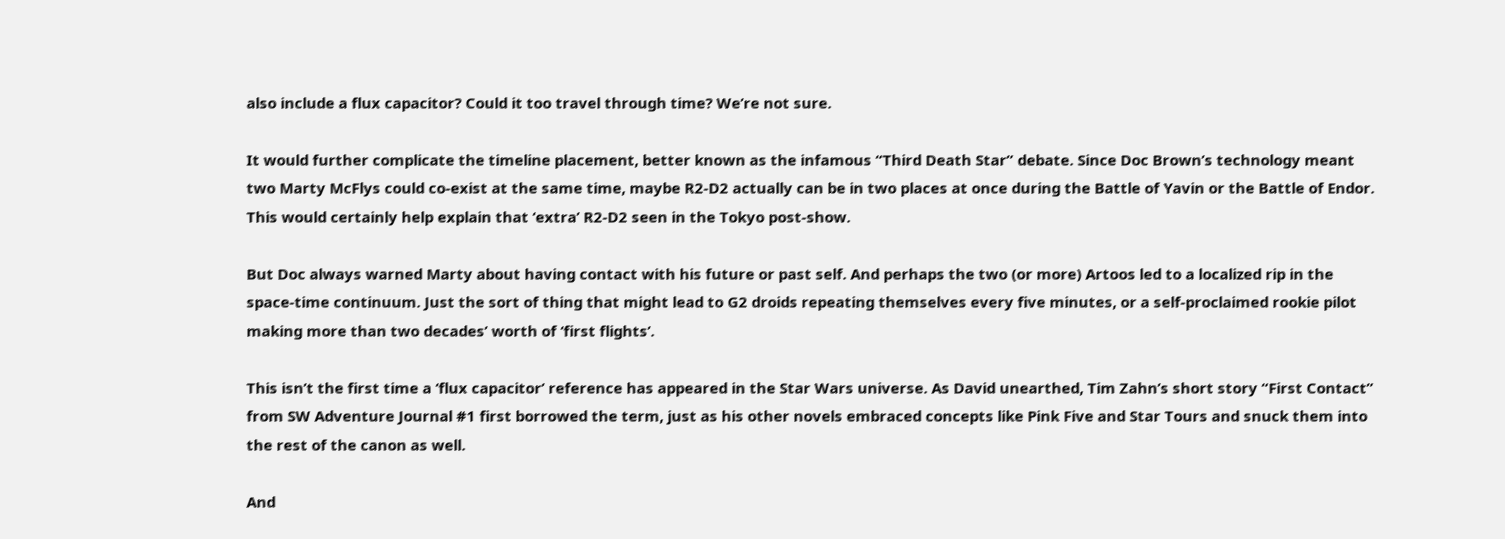also include a flux capacitor? Could it too travel through time? We’re not sure.

It would further complicate the timeline placement, better known as the infamous “Third Death Star” debate. Since Doc Brown’s technology meant two Marty McFlys could co-exist at the same time, maybe R2-D2 actually can be in two places at once during the Battle of Yavin or the Battle of Endor. This would certainly help explain that ‘extra’ R2-D2 seen in the Tokyo post-show.

But Doc always warned Marty about having contact with his future or past self. And perhaps the two (or more) Artoos led to a localized rip in the space-time continuum. Just the sort of thing that might lead to G2 droids repeating themselves every five minutes, or a self-proclaimed rookie pilot making more than two decades’ worth of ‘first flights’.

This isn’t the first time a ‘flux capacitor’ reference has appeared in the Star Wars universe. As David unearthed, Tim Zahn’s short story “First Contact” from SW Adventure Journal #1 first borrowed the term, just as his other novels embraced concepts like Pink Five and Star Tours and snuck them into the rest of the canon as well.

And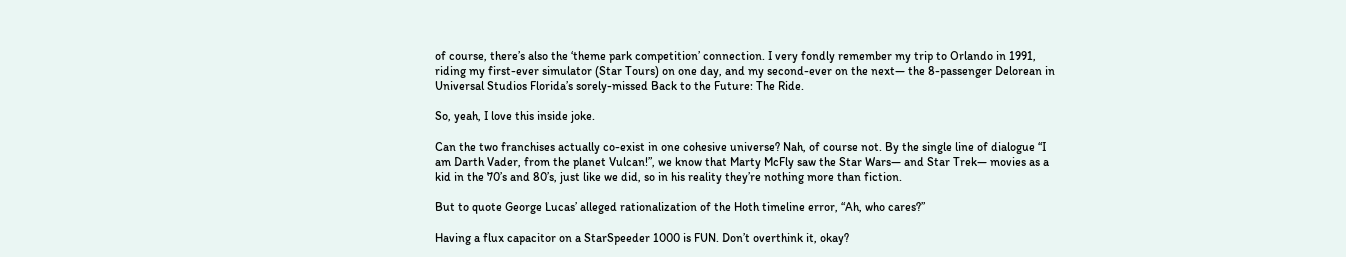of course, there’s also the ‘theme park competition’ connection. I very fondly remember my trip to Orlando in 1991, riding my first-ever simulator (Star Tours) on one day, and my second-ever on the next— the 8-passenger Delorean in Universal Studios Florida’s sorely-missed Back to the Future: The Ride.

So, yeah, I love this inside joke.

Can the two franchises actually co-exist in one cohesive universe? Nah, of course not. By the single line of dialogue “I am Darth Vader, from the planet Vulcan!”, we know that Marty McFly saw the Star Wars— and Star Trek— movies as a kid in the 70’s and 80’s, just like we did, so in his reality they’re nothing more than fiction.

But to quote George Lucas’ alleged rationalization of the Hoth timeline error, “Ah, who cares?”

Having a flux capacitor on a StarSpeeder 1000 is FUN. Don’t overthink it, okay?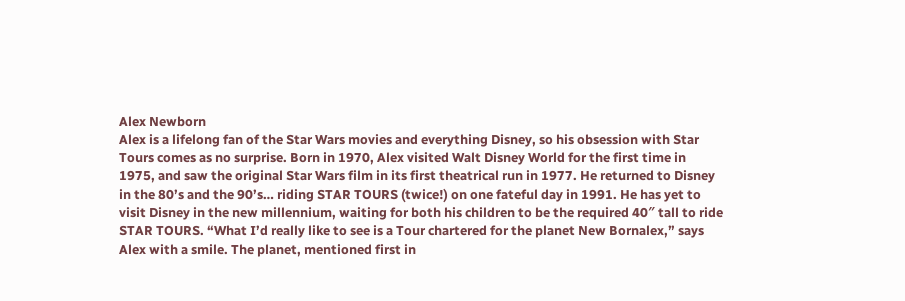Alex Newborn
Alex is a lifelong fan of the Star Wars movies and everything Disney, so his obsession with Star Tours comes as no surprise. Born in 1970, Alex visited Walt Disney World for the first time in 1975, and saw the original Star Wars film in its first theatrical run in 1977. He returned to Disney in the 80’s and the 90’s… riding STAR TOURS (twice!) on one fateful day in 1991. He has yet to visit Disney in the new millennium, waiting for both his children to be the required 40″ tall to ride STAR TOURS. “What I’d really like to see is a Tour chartered for the planet New Bornalex,” says Alex with a smile. The planet, mentioned first in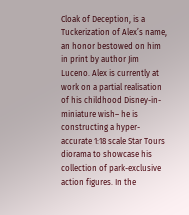Cloak of Deception, is a Tuckerization of Alex’s name, an honor bestowed on him in print by author Jim Luceno. Alex is currently at work on a partial realisation of his childhood Disney-in-miniature wish– he is constructing a hyper-accurate 1:18 scale Star Tours diorama to showcase his collection of park-exclusive action figures. In the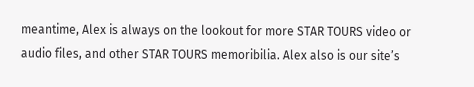meantime, Alex is always on the lookout for more STAR TOURS video or audio files, and other STAR TOURS memoribilia. Alex also is our site’s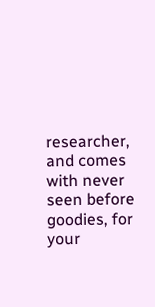researcher, and comes with never seen before goodies, for your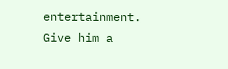entertainment. Give him a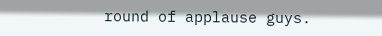round of applause guys.